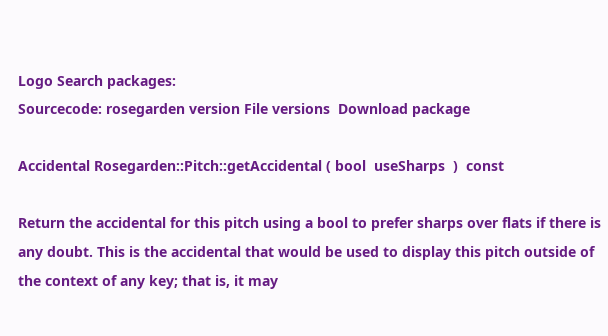Logo Search packages:
Sourcecode: rosegarden version File versions  Download package

Accidental Rosegarden::Pitch::getAccidental ( bool  useSharps  )  const

Return the accidental for this pitch using a bool to prefer sharps over flats if there is any doubt. This is the accidental that would be used to display this pitch outside of the context of any key; that is, it may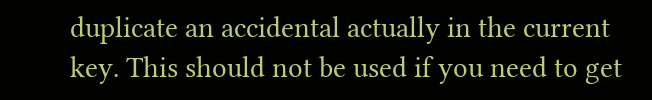duplicate an accidental actually in the current key. This should not be used if you need to get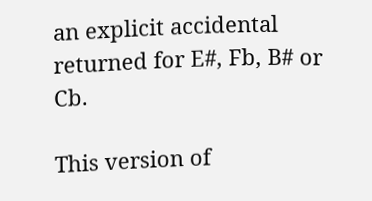an explicit accidental returned for E#, Fb, B# or Cb.

This version of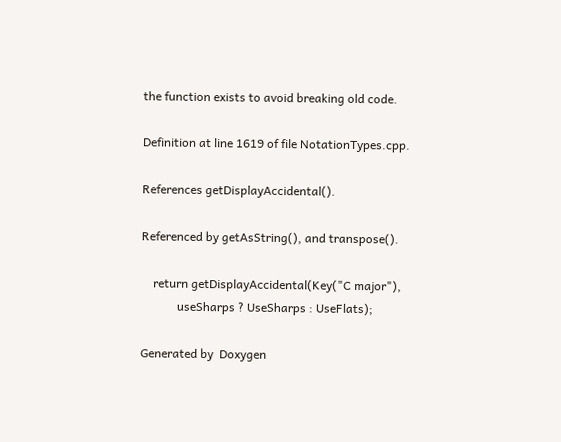the function exists to avoid breaking old code.

Definition at line 1619 of file NotationTypes.cpp.

References getDisplayAccidental().

Referenced by getAsString(), and transpose().

    return getDisplayAccidental(Key("C major"),
            useSharps ? UseSharps : UseFlats);

Generated by  Doxygen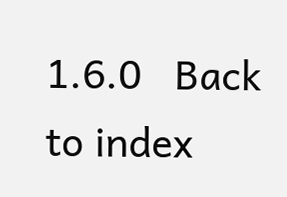1.6.0   Back to index